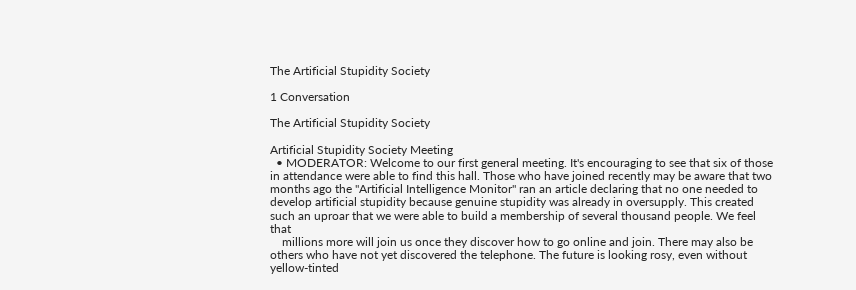The Artificial Stupidity Society

1 Conversation

The Artificial Stupidity Society

Artificial Stupidity Society Meeting
  • MODERATOR: Welcome to our first general meeting. It's encouraging to see that six of those in attendance were able to find this hall. Those who have joined recently may be aware that two months ago the "Artificial Intelligence Monitor" ran an article declaring that no one needed to develop artificial stupidity because genuine stupidity was already in oversupply. This created such an uproar that we were able to build a membership of several thousand people. We feel that
    millions more will join us once they discover how to go online and join. There may also be others who have not yet discovered the telephone. The future is looking rosy, even without yellow-tinted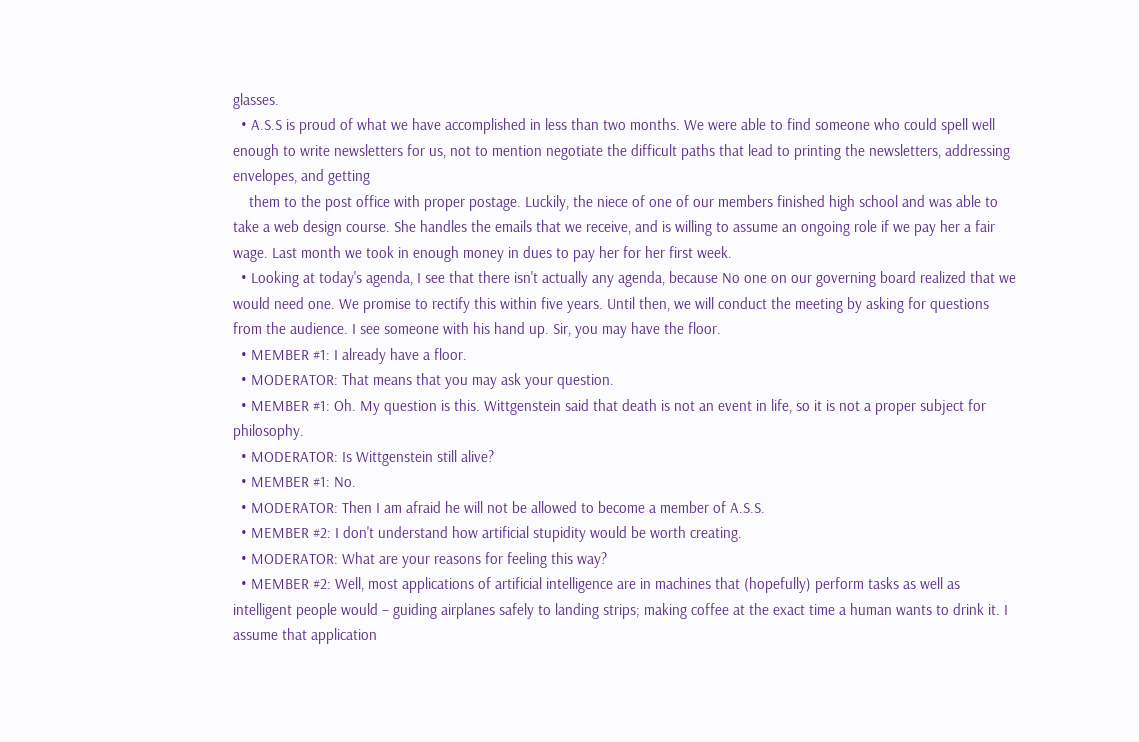glasses.
  • A.S.S is proud of what we have accomplished in less than two months. We were able to find someone who could spell well enough to write newsletters for us, not to mention negotiate the difficult paths that lead to printing the newsletters, addressing envelopes, and getting
    them to the post office with proper postage. Luckily, the niece of one of our members finished high school and was able to take a web design course. She handles the emails that we receive, and is willing to assume an ongoing role if we pay her a fair wage. Last month we took in enough money in dues to pay her for her first week.
  • Looking at today's agenda, I see that there isn't actually any agenda, because No one on our governing board realized that we would need one. We promise to rectify this within five years. Until then, we will conduct the meeting by asking for questions from the audience. I see someone with his hand up. Sir, you may have the floor.
  • MEMBER #1: I already have a floor.
  • MODERATOR: That means that you may ask your question.
  • MEMBER #1: Oh. My question is this. Wittgenstein said that death is not an event in life, so it is not a proper subject for philosophy.
  • MODERATOR: Is Wittgenstein still alive?
  • MEMBER #1: No.
  • MODERATOR: Then I am afraid he will not be allowed to become a member of A.S.S.
  • MEMBER #2: I don't understand how artificial stupidity would be worth creating.
  • MODERATOR: What are your reasons for feeling this way?
  • MEMBER #2: Well, most applications of artificial intelligence are in machines that (hopefully) perform tasks as well as intelligent people would – guiding airplanes safely to landing strips; making coffee at the exact time a human wants to drink it. I assume that application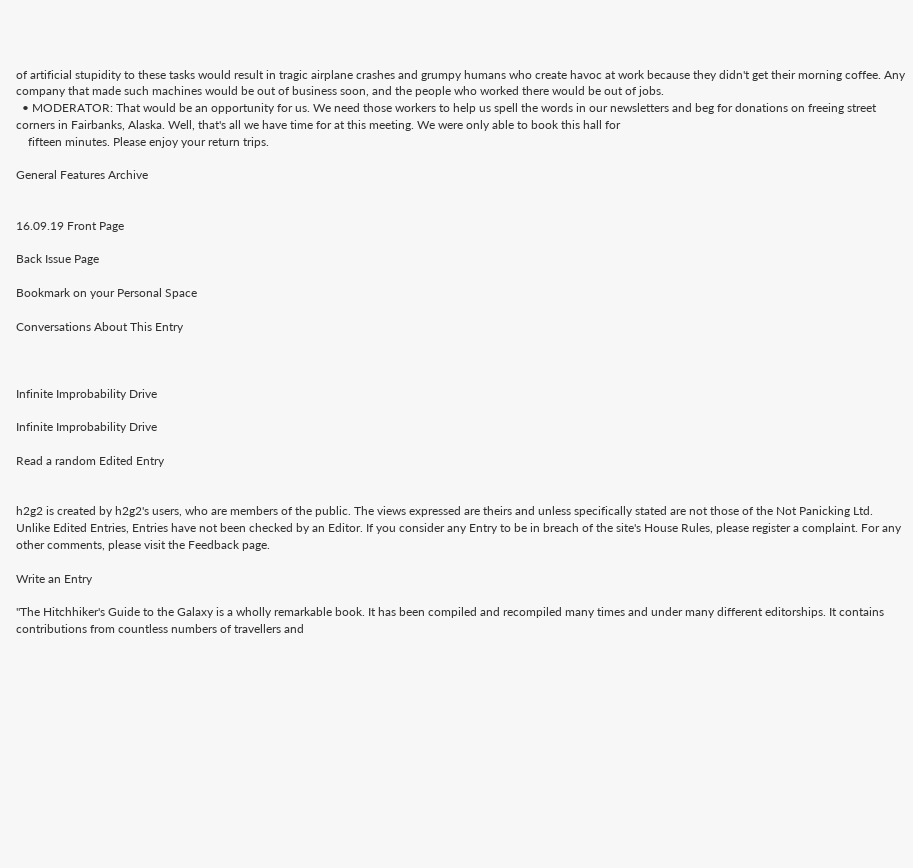of artificial stupidity to these tasks would result in tragic airplane crashes and grumpy humans who create havoc at work because they didn't get their morning coffee. Any company that made such machines would be out of business soon, and the people who worked there would be out of jobs.
  • MODERATOR: That would be an opportunity for us. We need those workers to help us spell the words in our newsletters and beg for donations on freeing street corners in Fairbanks, Alaska. Well, that's all we have time for at this meeting. We were only able to book this hall for
    fifteen minutes. Please enjoy your return trips.

General Features Archive


16.09.19 Front Page

Back Issue Page

Bookmark on your Personal Space

Conversations About This Entry



Infinite Improbability Drive

Infinite Improbability Drive

Read a random Edited Entry


h2g2 is created by h2g2's users, who are members of the public. The views expressed are theirs and unless specifically stated are not those of the Not Panicking Ltd. Unlike Edited Entries, Entries have not been checked by an Editor. If you consider any Entry to be in breach of the site's House Rules, please register a complaint. For any other comments, please visit the Feedback page.

Write an Entry

"The Hitchhiker's Guide to the Galaxy is a wholly remarkable book. It has been compiled and recompiled many times and under many different editorships. It contains contributions from countless numbers of travellers and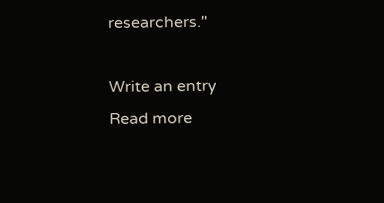researchers."

Write an entry
Read more